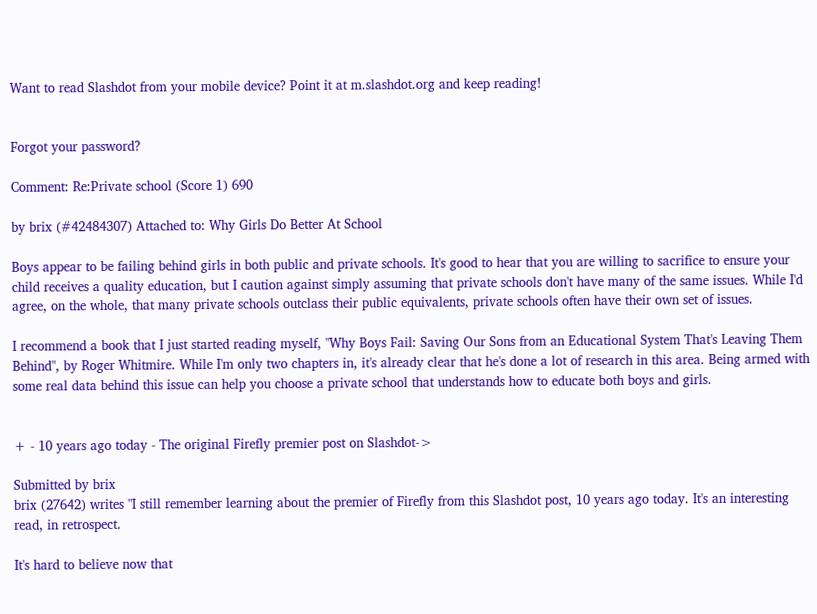Want to read Slashdot from your mobile device? Point it at m.slashdot.org and keep reading!


Forgot your password?

Comment: Re:Private school (Score 1) 690

by brix (#42484307) Attached to: Why Girls Do Better At School

Boys appear to be failing behind girls in both public and private schools. It's good to hear that you are willing to sacrifice to ensure your child receives a quality education, but I caution against simply assuming that private schools don't have many of the same issues. While I'd agree, on the whole, that many private schools outclass their public equivalents, private schools often have their own set of issues.

I recommend a book that I just started reading myself, "Why Boys Fail: Saving Our Sons from an Educational System That's Leaving Them Behind", by Roger Whitmire. While I'm only two chapters in, it's already clear that he's done a lot of research in this area. Being armed with some real data behind this issue can help you choose a private school that understands how to educate both boys and girls.


+ - 10 years ago today - The original Firefly premier post on Slashdot->

Submitted by brix
brix (27642) writes "I still remember learning about the premier of Firefly from this Slashdot post, 10 years ago today. It's an interesting read, in retrospect.

It's hard to believe now that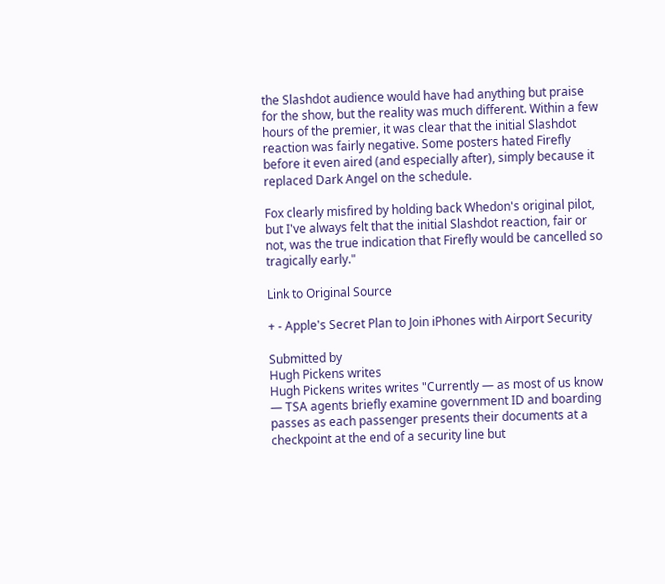the Slashdot audience would have had anything but praise for the show, but the reality was much different. Within a few hours of the premier, it was clear that the initial Slashdot reaction was fairly negative. Some posters hated Firefly before it even aired (and especially after), simply because it replaced Dark Angel on the schedule.

Fox clearly misfired by holding back Whedon's original pilot, but I've always felt that the initial Slashdot reaction, fair or not, was the true indication that Firefly would be cancelled so tragically early."

Link to Original Source

+ - Apple's Secret Plan to Join iPhones with Airport Security

Submitted by
Hugh Pickens writes
Hugh Pickens writes writes "Currently — as most of us know — TSA agents briefly examine government ID and boarding passes as each passenger presents their documents at a checkpoint at the end of a security line but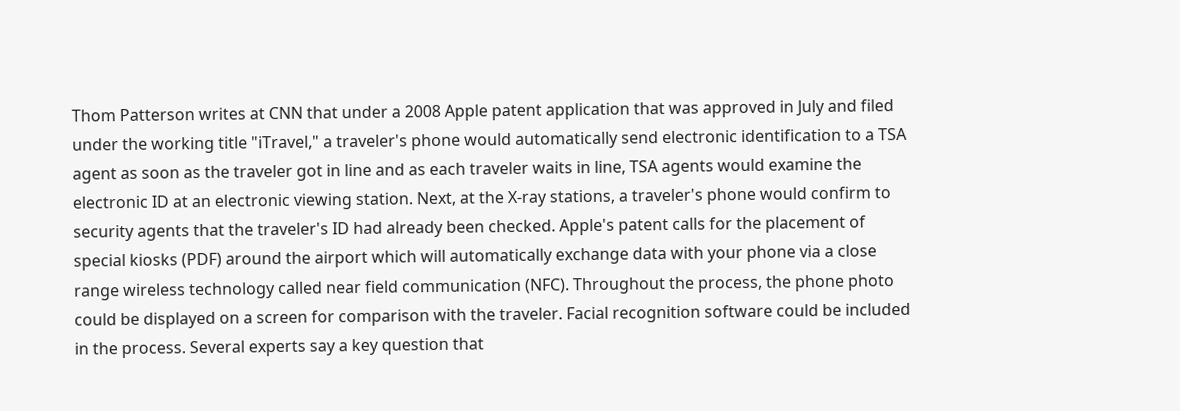Thom Patterson writes at CNN that under a 2008 Apple patent application that was approved in July and filed under the working title "iTravel," a traveler's phone would automatically send electronic identification to a TSA agent as soon as the traveler got in line and as each traveler waits in line, TSA agents would examine the electronic ID at an electronic viewing station. Next, at the X-ray stations, a traveler's phone would confirm to security agents that the traveler's ID had already been checked. Apple's patent calls for the placement of special kiosks (PDF) around the airport which will automatically exchange data with your phone via a close range wireless technology called near field communication (NFC). Throughout the process, the phone photo could be displayed on a screen for comparison with the traveler. Facial recognition software could be included in the process. Several experts say a key question that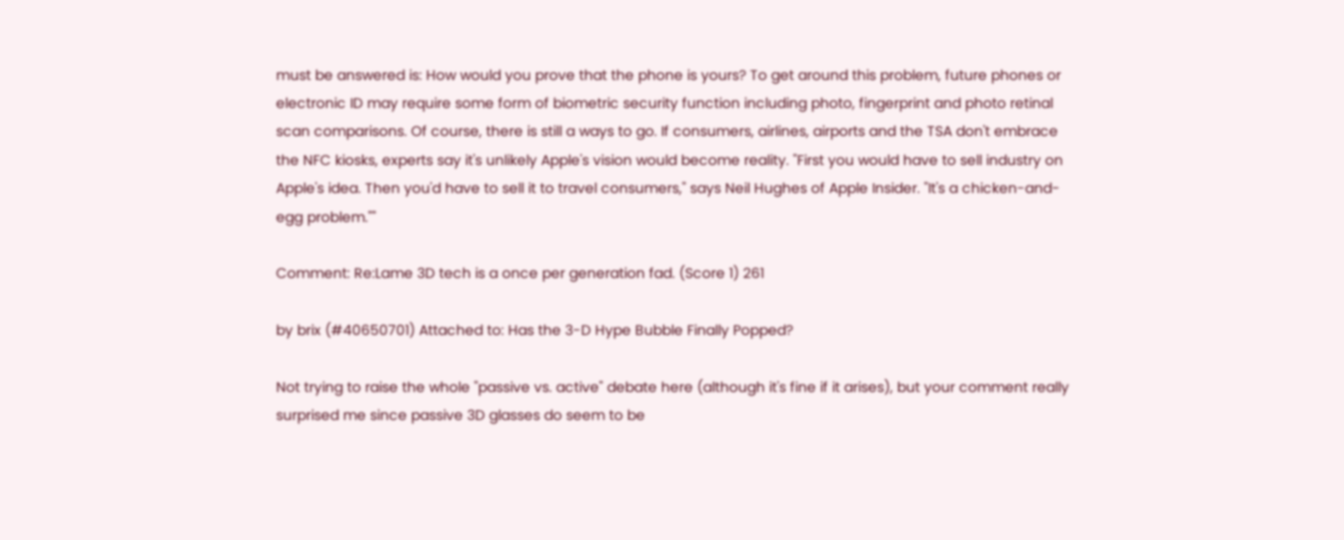must be answered is: How would you prove that the phone is yours? To get around this problem, future phones or electronic ID may require some form of biometric security function including photo, fingerprint and photo retinal scan comparisons. Of course, there is still a ways to go. If consumers, airlines, airports and the TSA don't embrace the NFC kiosks, experts say it's unlikely Apple's vision would become reality. "First you would have to sell industry on Apple's idea. Then you'd have to sell it to travel consumers," says Neil Hughes of Apple Insider. "It's a chicken-and-egg problem.""

Comment: Re:Lame 3D tech is a once per generation fad. (Score 1) 261

by brix (#40650701) Attached to: Has the 3-D Hype Bubble Finally Popped?

Not trying to raise the whole "passive vs. active" debate here (although it's fine if it arises), but your comment really surprised me since passive 3D glasses do seem to be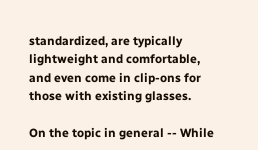standardized, are typically lightweight and comfortable, and even come in clip-ons for those with existing glasses.

On the topic in general -- While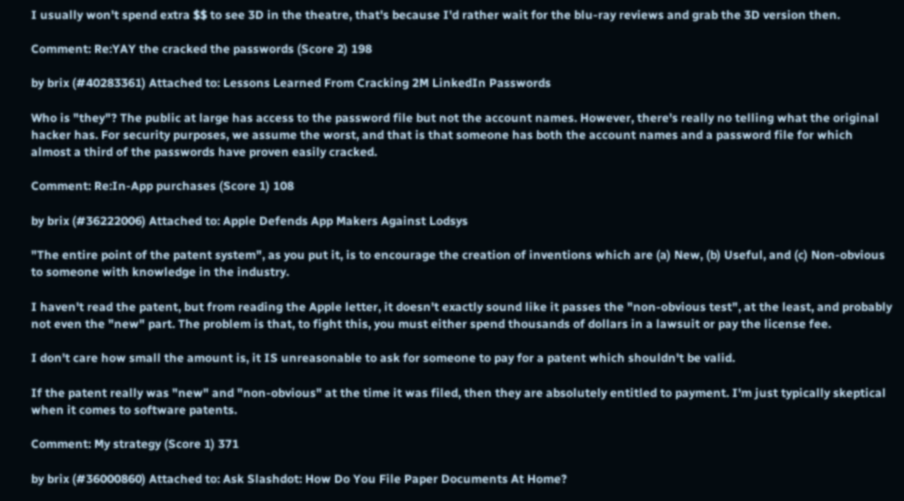I usually won't spend extra $$ to see 3D in the theatre, that's because I'd rather wait for the blu-ray reviews and grab the 3D version then.

Comment: Re:YAY the cracked the passwords (Score 2) 198

by brix (#40283361) Attached to: Lessons Learned From Cracking 2M LinkedIn Passwords

Who is "they"? The public at large has access to the password file but not the account names. However, there's really no telling what the original hacker has. For security purposes, we assume the worst, and that is that someone has both the account names and a password file for which almost a third of the passwords have proven easily cracked.

Comment: Re:In-App purchases (Score 1) 108

by brix (#36222006) Attached to: Apple Defends App Makers Against Lodsys

"The entire point of the patent system", as you put it, is to encourage the creation of inventions which are (a) New, (b) Useful, and (c) Non-obvious to someone with knowledge in the industry.

I haven't read the patent, but from reading the Apple letter, it doesn't exactly sound like it passes the "non-obvious test", at the least, and probably not even the "new" part. The problem is that, to fight this, you must either spend thousands of dollars in a lawsuit or pay the license fee.

I don't care how small the amount is, it IS unreasonable to ask for someone to pay for a patent which shouldn't be valid.

If the patent really was "new" and "non-obvious" at the time it was filed, then they are absolutely entitled to payment. I'm just typically skeptical when it comes to software patents.

Comment: My strategy (Score 1) 371

by brix (#36000860) Attached to: Ask Slashdot: How Do You File Paper Documents At Home?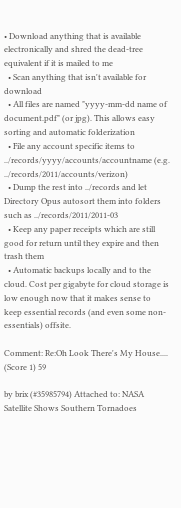• Download anything that is available electronically and shred the dead-tree equivalent if it is mailed to me
  • Scan anything that isn't available for download
  • All files are named "yyyy-mm-dd name of document.pdf" (or jpg). This allows easy sorting and automatic folderization
  • File any account specific items to ../records/yyyy/accounts/accountname (e.g. ../records/2011/accounts/verizon)
  • Dump the rest into ../records and let Directory Opus autosort them into folders such as ../records/2011/2011-03
  • Keep any paper receipts which are still good for return until they expire and then trash them
  • Automatic backups locally and to the cloud. Cost per gigabyte for cloud storage is low enough now that it makes sense to keep essential records (and even some non-essentials) offsite.

Comment: Re:Oh Look There's My House.... (Score 1) 59

by brix (#35985794) Attached to: NASA Satellite Shows Southern Tornadoes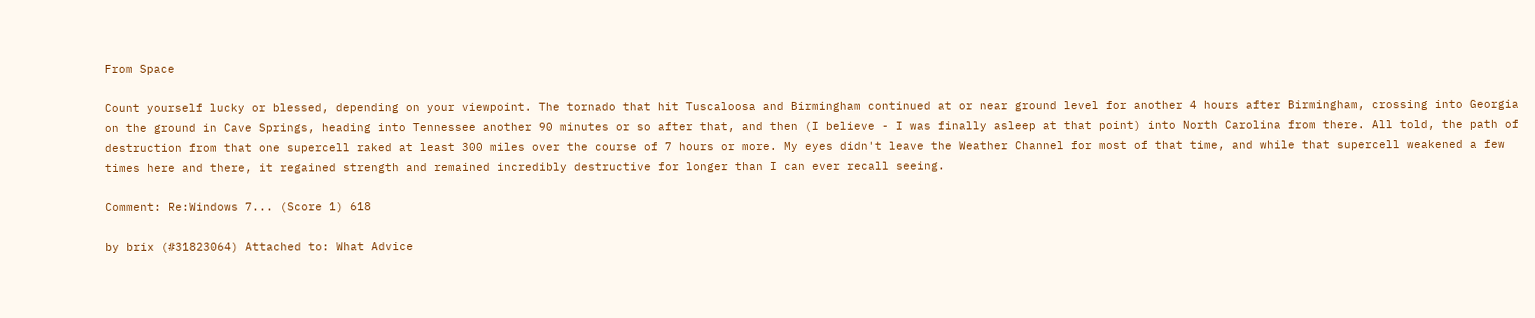From Space

Count yourself lucky or blessed, depending on your viewpoint. The tornado that hit Tuscaloosa and Birmingham continued at or near ground level for another 4 hours after Birmingham, crossing into Georgia on the ground in Cave Springs, heading into Tennessee another 90 minutes or so after that, and then (I believe - I was finally asleep at that point) into North Carolina from there. All told, the path of destruction from that one supercell raked at least 300 miles over the course of 7 hours or more. My eyes didn't leave the Weather Channel for most of that time, and while that supercell weakened a few times here and there, it regained strength and remained incredibly destructive for longer than I can ever recall seeing.

Comment: Re:Windows 7... (Score 1) 618

by brix (#31823064) Attached to: What Advice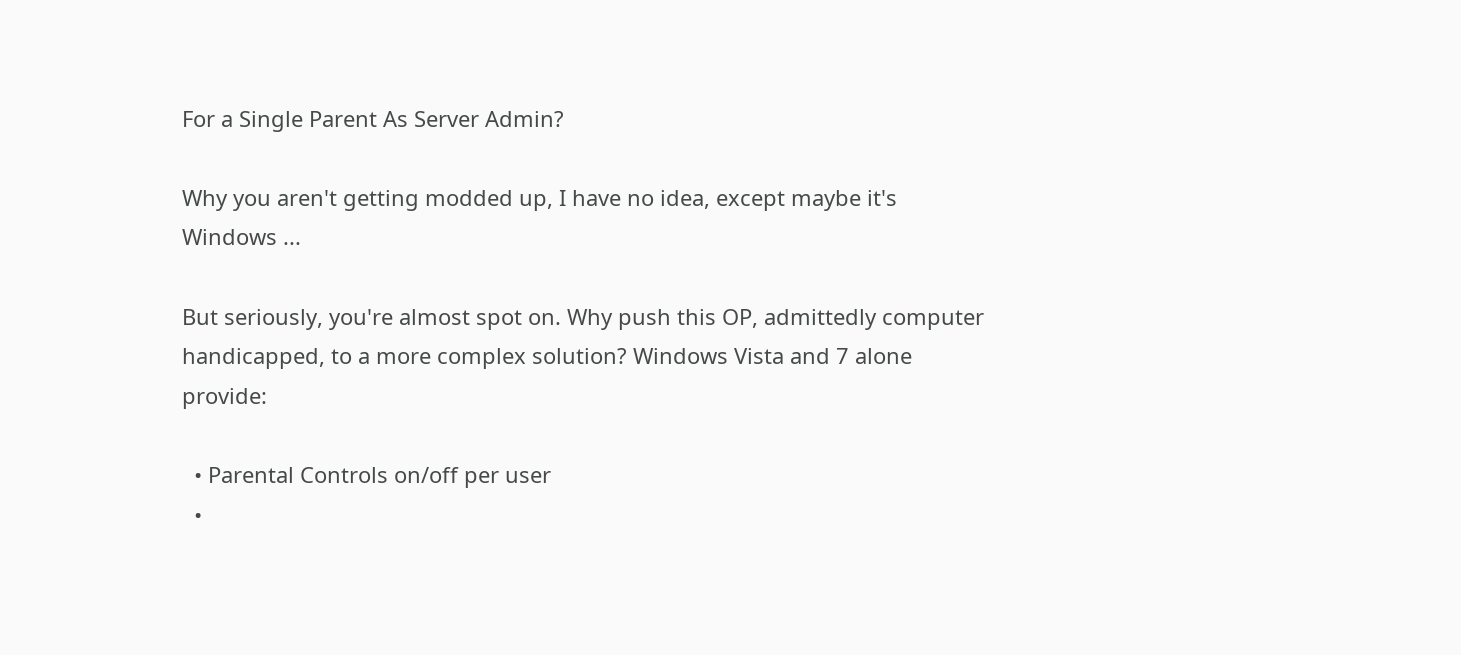For a Single Parent As Server Admin?

Why you aren't getting modded up, I have no idea, except maybe it's Windows ...

But seriously, you're almost spot on. Why push this OP, admittedly computer handicapped, to a more complex solution? Windows Vista and 7 alone provide:

  • Parental Controls on/off per user
  •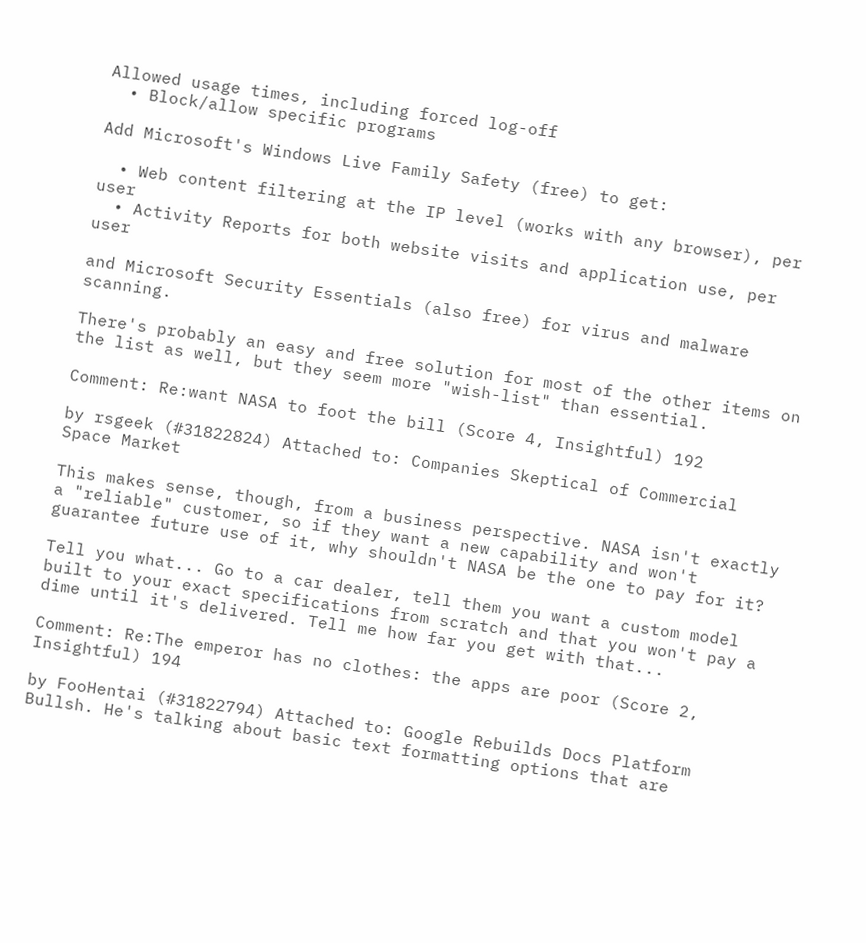Allowed usage times, including forced log-off
  • Block/allow specific programs

Add Microsoft's Windows Live Family Safety (free) to get:

  • Web content filtering at the IP level (works with any browser), per user
  • Activity Reports for both website visits and application use, per user

and Microsoft Security Essentials (also free) for virus and malware scanning.

There's probably an easy and free solution for most of the other items on the list as well, but they seem more "wish-list" than essential.

Comment: Re:want NASA to foot the bill (Score 4, Insightful) 192

by rsgeek (#31822824) Attached to: Companies Skeptical of Commercial Space Market

This makes sense, though, from a business perspective. NASA isn't exactly a "reliable" customer, so if they want a new capability and won't guarantee future use of it, why shouldn't NASA be the one to pay for it?

Tell you what... Go to a car dealer, tell them you want a custom model built to your exact specifications from scratch and that you won't pay a dime until it's delivered. Tell me how far you get with that...

Comment: Re:The emperor has no clothes: the apps are poor (Score 2, Insightful) 194

by FooHentai (#31822794) Attached to: Google Rebuilds Docs Platform
Bullsh. He's talking about basic text formatting options that are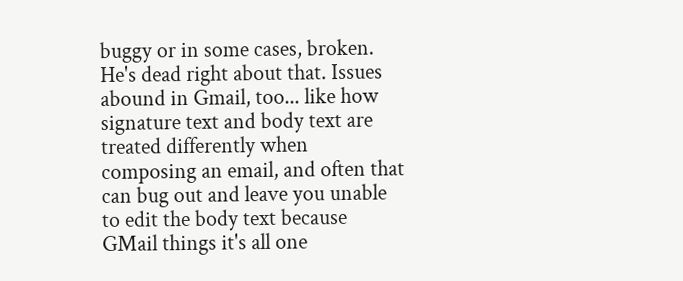buggy or in some cases, broken. He's dead right about that. Issues abound in Gmail, too... like how signature text and body text are treated differently when composing an email, and often that can bug out and leave you unable to edit the body text because GMail things it's all one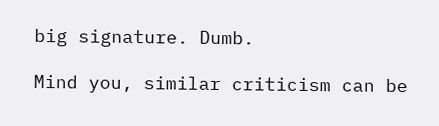big signature. Dumb.

Mind you, similar criticism can be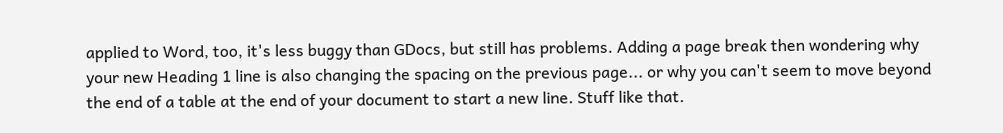applied to Word, too, it's less buggy than GDocs, but still has problems. Adding a page break then wondering why your new Heading 1 line is also changing the spacing on the previous page... or why you can't seem to move beyond the end of a table at the end of your document to start a new line. Stuff like that.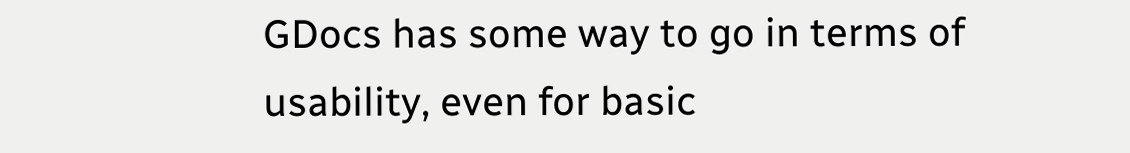GDocs has some way to go in terms of usability, even for basic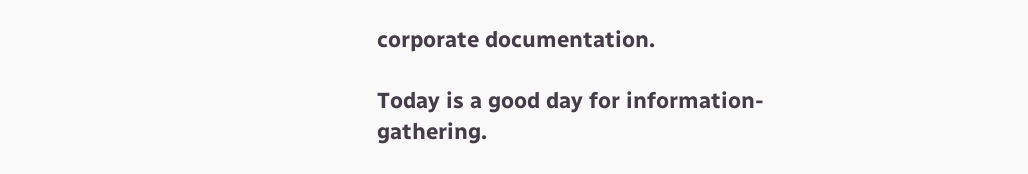corporate documentation.

Today is a good day for information-gathering.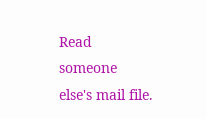Read someone else's mail file.